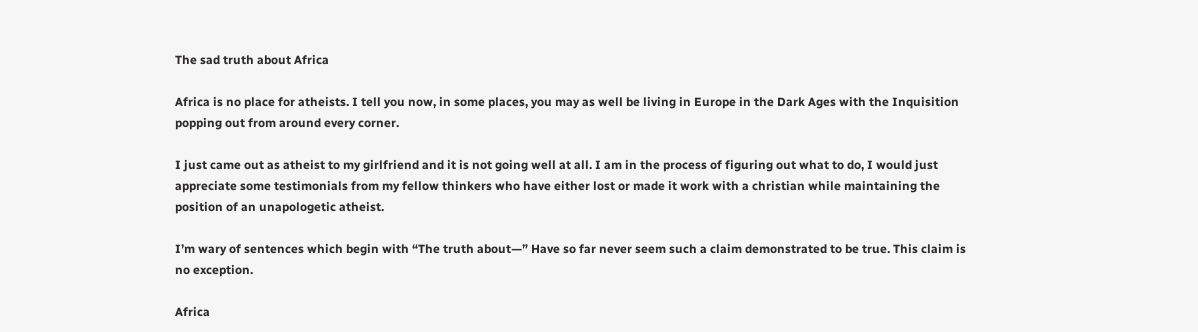The sad truth about Africa

Africa is no place for atheists. I tell you now, in some places, you may as well be living in Europe in the Dark Ages with the Inquisition popping out from around every corner.

I just came out as atheist to my girlfriend and it is not going well at all. I am in the process of figuring out what to do, I would just appreciate some testimonials from my fellow thinkers who have either lost or made it work with a christian while maintaining the position of an unapologetic atheist.

I’m wary of sentences which begin with “The truth about—” Have so far never seem such a claim demonstrated to be true. This claim is no exception.

Africa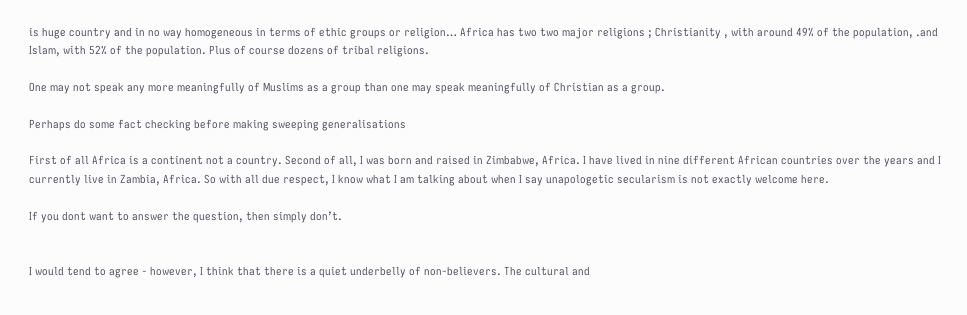is huge country and in no way homogeneous in terms of ethic groups or religion… Africa has two two major religions ; Christianity , with around 49% of the population, .and Islam, with 52% of the population. Plus of course dozens of tribal religions.

One may not speak any more meaningfully of Muslims as a group than one may speak meaningfully of Christian as a group.

Perhaps do some fact checking before making sweeping generalisations

First of all Africa is a continent not a country. Second of all, I was born and raised in Zimbabwe, Africa. I have lived in nine different African countries over the years and I currently live in Zambia, Africa. So with all due respect, I know what I am talking about when I say unapologetic secularism is not exactly welcome here.

If you dont want to answer the question, then simply don’t.


I would tend to agree - however, I think that there is a quiet underbelly of non-believers. The cultural and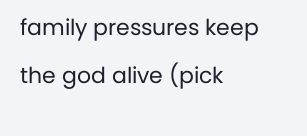family pressures keep the god alive (pick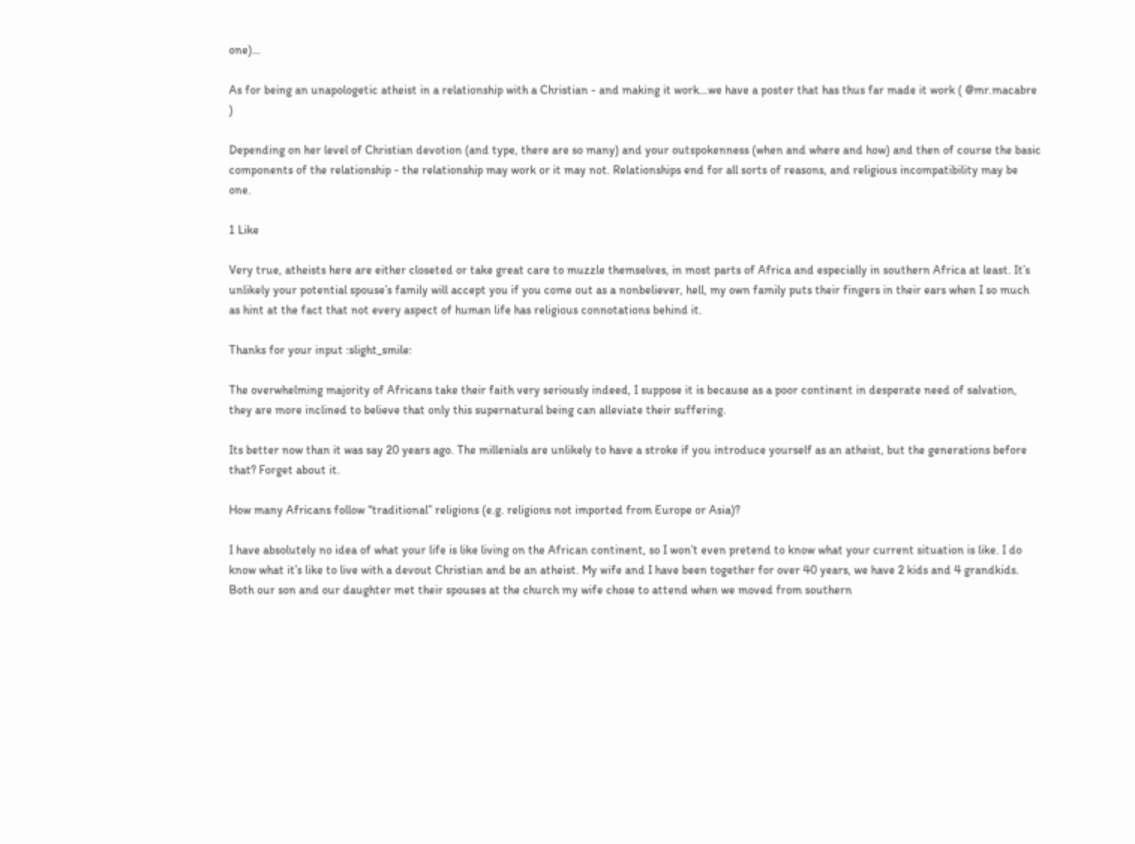one)…

As for being an unapologetic atheist in a relationship with a Christian - and making it work…we have a poster that has thus far made it work ( @mr.macabre )

Depending on her level of Christian devotion (and type, there are so many) and your outspokenness (when and where and how) and then of course the basic components of the relationship - the relationship may work or it may not. Relationships end for all sorts of reasons, and religious incompatibility may be one.

1 Like

Very true, atheists here are either closeted or take great care to muzzle themselves, in most parts of Africa and especially in southern Africa at least. It’s unlikely your potential spouse’s family will accept you if you come out as a nonbeliever, hell, my own family puts their fingers in their ears when I so much as hint at the fact that not every aspect of human life has religious connotations behind it.

Thanks for your input :slight_smile:

The overwhelming majority of Africans take their faith very seriously indeed, I suppose it is because as a poor continent in desperate need of salvation, they are more inclined to believe that only this supernatural being can alleviate their suffering.

Its better now than it was say 20 years ago. The millenials are unlikely to have a stroke if you introduce yourself as an atheist, but the generations before that? Forget about it.

How many Africans follow “traditional” religions (e.g. religions not imported from Europe or Asia)?

I have absolutely no idea of what your life is like living on the African continent, so I won’t even pretend to know what your current situation is like. I do know what it’s like to live with a devout Christian and be an atheist. My wife and I have been together for over 40 years, we have 2 kids and 4 grandkids. Both our son and our daughter met their spouses at the church my wife chose to attend when we moved from southern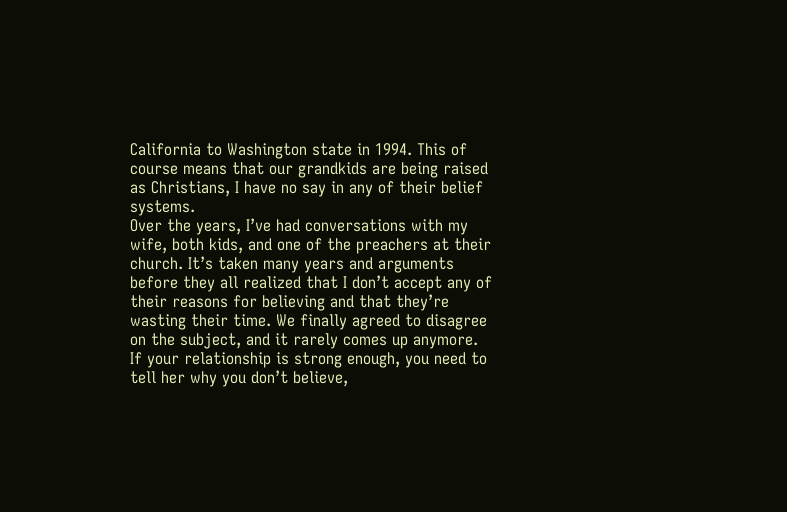California to Washington state in 1994. This of course means that our grandkids are being raised as Christians, I have no say in any of their belief systems.
Over the years, I’ve had conversations with my wife, both kids, and one of the preachers at their church. It’s taken many years and arguments before they all realized that I don’t accept any of their reasons for believing and that they’re wasting their time. We finally agreed to disagree on the subject, and it rarely comes up anymore.
If your relationship is strong enough, you need to tell her why you don’t believe,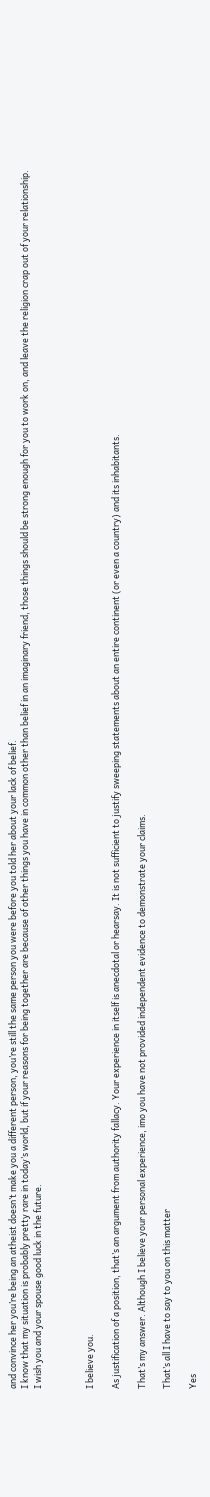and convince her you’re being an atheist doesn’t make you a different person, you’re still the same person you were before you told her about your lack of belief.
I know that my situation is probably pretty rare in today’s world, but if your reasons for being together are because of other things you have in common other than belief in an imaginary friend, those things should be strong enough for you to work on, and leave the religion crap out of your relationship.
I wish you and your spouse good luck in the future.



I believe you.

As justification of a position, that’s an argument from authority fallacy. Your experience in itself is anecdotal or hearsay. It is not sufficient to justify sweeping statements about an entire continent (or even a country) and its inhabitants.

That’s my answer. Although I believe your personal experience, imo you have not provided independent evidence to demonstrate your claims.

That’s all I have to say to you on this matter

Yes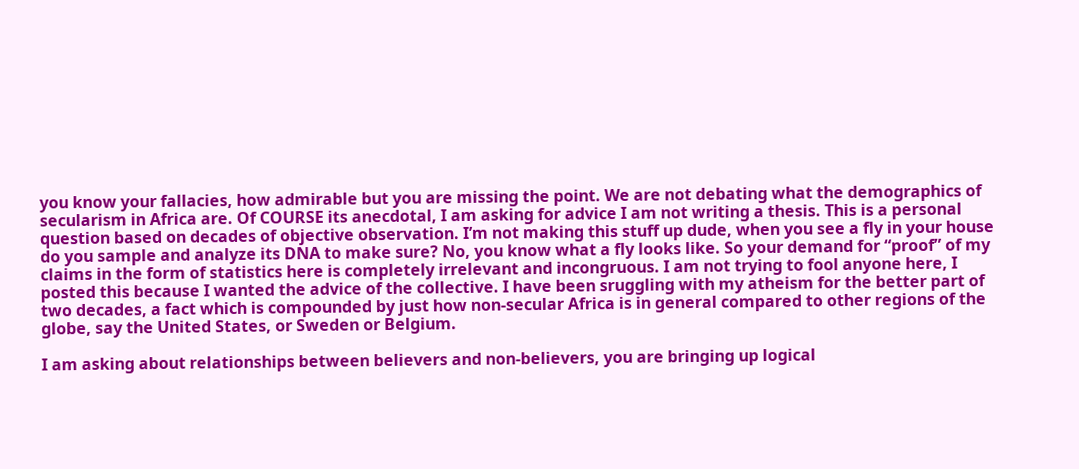you know your fallacies, how admirable but you are missing the point. We are not debating what the demographics of secularism in Africa are. Of COURSE its anecdotal, I am asking for advice I am not writing a thesis. This is a personal question based on decades of objective observation. I’m not making this stuff up dude, when you see a fly in your house do you sample and analyze its DNA to make sure? No, you know what a fly looks like. So your demand for “proof” of my claims in the form of statistics here is completely irrelevant and incongruous. I am not trying to fool anyone here, I posted this because I wanted the advice of the collective. I have been sruggling with my atheism for the better part of two decades, a fact which is compounded by just how non-secular Africa is in general compared to other regions of the globe, say the United States, or Sweden or Belgium.

I am asking about relationships between believers and non-believers, you are bringing up logical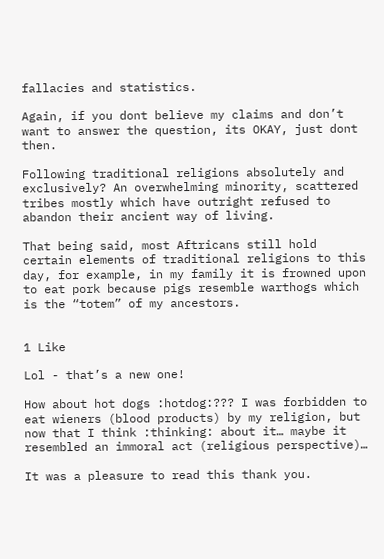fallacies and statistics.

Again, if you dont believe my claims and don’t want to answer the question, its OKAY, just dont then.

Following traditional religions absolutely and exclusively? An overwhelming minority, scattered tribes mostly which have outright refused to abandon their ancient way of living.

That being said, most Aftricans still hold certain elements of traditional religions to this day, for example, in my family it is frowned upon to eat pork because pigs resemble warthogs which is the “totem” of my ancestors.


1 Like

Lol - that’s a new one!

How about hot dogs :hotdog:??? I was forbidden to eat wieners (blood products) by my religion, but now that I think :thinking: about it… maybe it resembled an immoral act (religious perspective)…

It was a pleasure to read this thank you.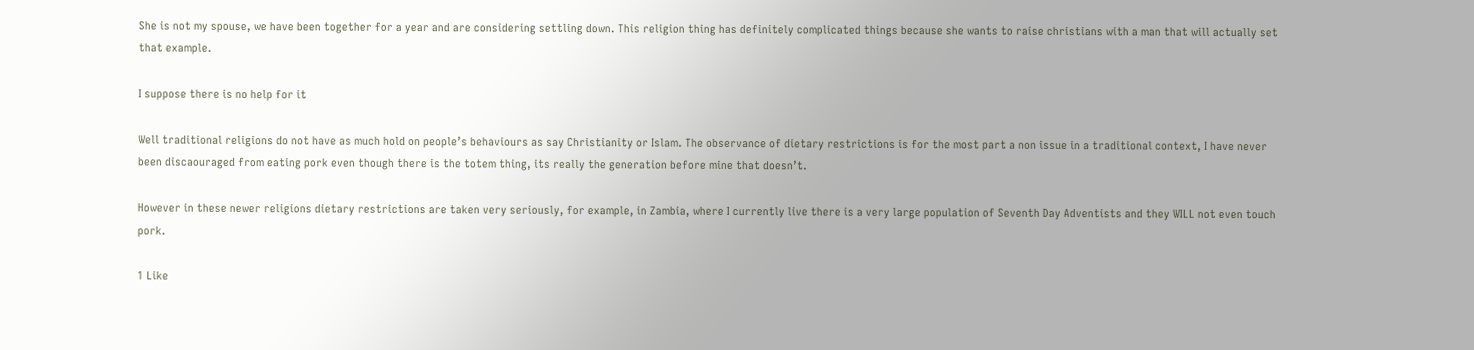She is not my spouse, we have been together for a year and are considering settling down. This religion thing has definitely complicated things because she wants to raise christians with a man that will actually set that example.

I suppose there is no help for it

Well traditional religions do not have as much hold on people’s behaviours as say Christianity or Islam. The observance of dietary restrictions is for the most part a non issue in a traditional context, I have never been discaouraged from eating pork even though there is the totem thing, its really the generation before mine that doesn’t.

However in these newer religions dietary restrictions are taken very seriously, for example, in Zambia, where I currently live there is a very large population of Seventh Day Adventists and they WILL not even touch pork.

1 Like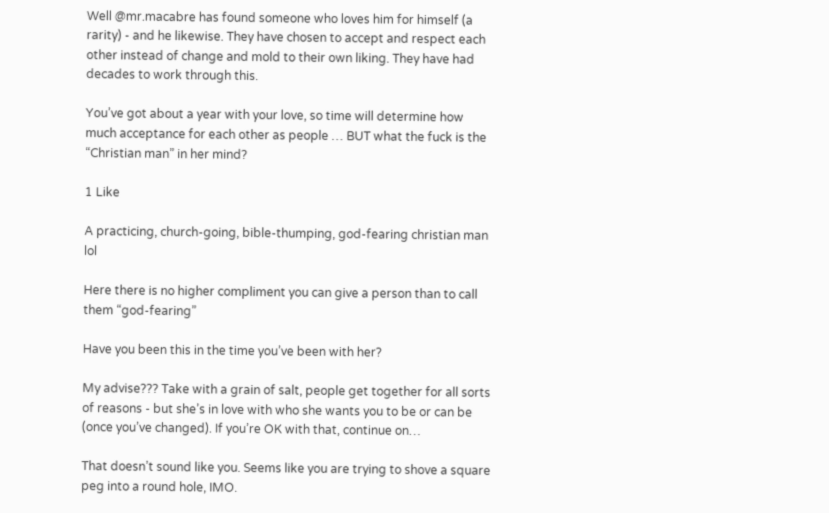Well @mr.macabre has found someone who loves him for himself (a rarity) - and he likewise. They have chosen to accept and respect each other instead of change and mold to their own liking. They have had decades to work through this.

You’ve got about a year with your love, so time will determine how much acceptance for each other as people … BUT what the fuck is the “Christian man” in her mind?

1 Like

A practicing, church-going, bible-thumping, god-fearing christian man lol

Here there is no higher compliment you can give a person than to call them “god-fearing”

Have you been this in the time you’ve been with her?

My advise??? Take with a grain of salt, people get together for all sorts of reasons - but she’s in love with who she wants you to be or can be (once you’ve changed). If you’re OK with that, continue on…

That doesn’t sound like you. Seems like you are trying to shove a square peg into a round hole, IMO.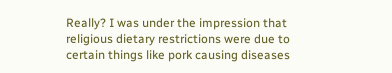Really? I was under the impression that religious dietary restrictions were due to certain things like pork causing diseases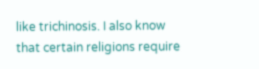like trichinosis. I also know that certain religions require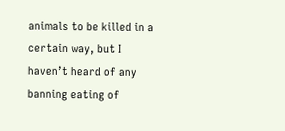animals to be killed in a certain way, but I haven’t heard of any banning eating of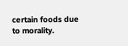certain foods due to morality.